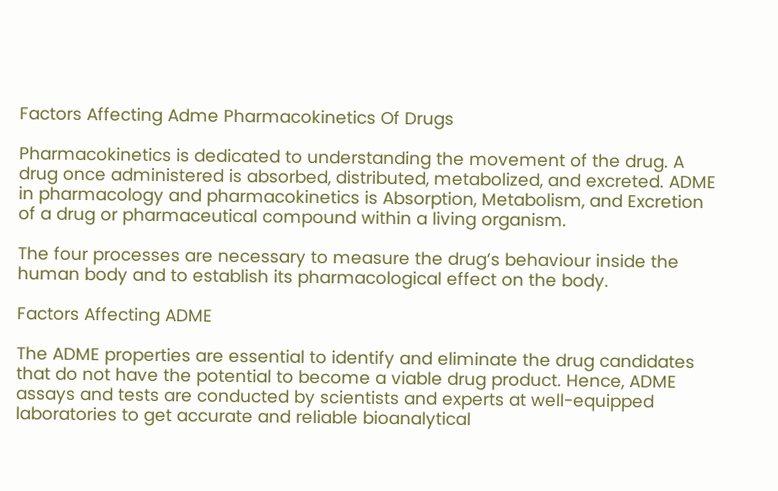Factors Affecting Adme Pharmacokinetics Of Drugs

Pharmacokinetics is dedicated to understanding the movement of the drug. A drug once administered is absorbed, distributed, metabolized, and excreted. ADME in pharmacology and pharmacokinetics is Absorption, Metabolism, and Excretion of a drug or pharmaceutical compound within a living organism.

The four processes are necessary to measure the drug’s behaviour inside the human body and to establish its pharmacological effect on the body.

Factors Affecting ADME

The ADME properties are essential to identify and eliminate the drug candidates that do not have the potential to become a viable drug product. Hence, ADME assays and tests are conducted by scientists and experts at well-equipped laboratories to get accurate and reliable bioanalytical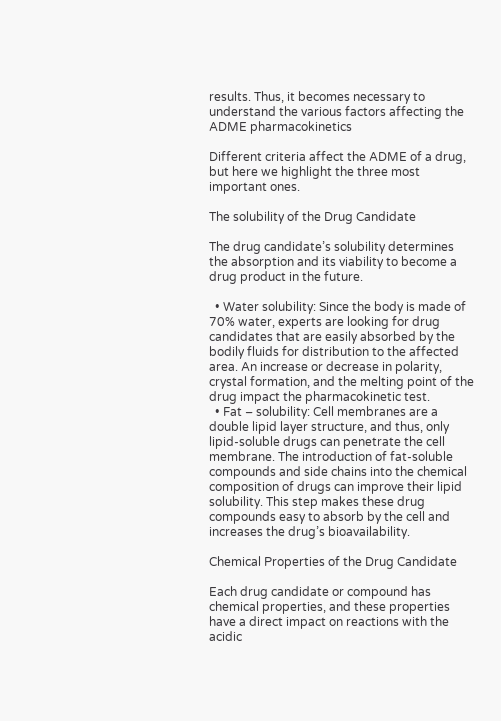results. Thus, it becomes necessary to understand the various factors affecting the ADME pharmacokinetics

Different criteria affect the ADME of a drug, but here we highlight the three most important ones.

The solubility of the Drug Candidate

The drug candidate’s solubility determines the absorption and its viability to become a drug product in the future.

  • Water solubility: Since the body is made of 70% water, experts are looking for drug candidates that are easily absorbed by the bodily fluids for distribution to the affected area. An increase or decrease in polarity, crystal formation, and the melting point of the drug impact the pharmacokinetic test.
  • Fat – solubility: Cell membranes are a double lipid layer structure, and thus, only lipid-soluble drugs can penetrate the cell membrane. The introduction of fat-soluble compounds and side chains into the chemical composition of drugs can improve their lipid solubility. This step makes these drug compounds easy to absorb by the cell and increases the drug’s bioavailability.

Chemical Properties of the Drug Candidate

Each drug candidate or compound has chemical properties, and these properties have a direct impact on reactions with the acidic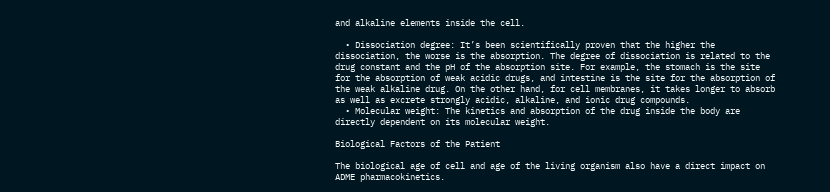and alkaline elements inside the cell.

  • Dissociation degree: It’s been scientifically proven that the higher the dissociation, the worse is the absorption. The degree of dissociation is related to the drug constant and the pH of the absorption site. For example, the stomach is the site for the absorption of weak acidic drugs, and intestine is the site for the absorption of the weak alkaline drug. On the other hand, for cell membranes, it takes longer to absorb as well as excrete strongly acidic, alkaline, and ionic drug compounds.
  • Molecular weight: The kinetics and absorption of the drug inside the body are directly dependent on its molecular weight.

Biological Factors of the Patient

The biological age of cell and age of the living organism also have a direct impact on ADME pharmacokinetics.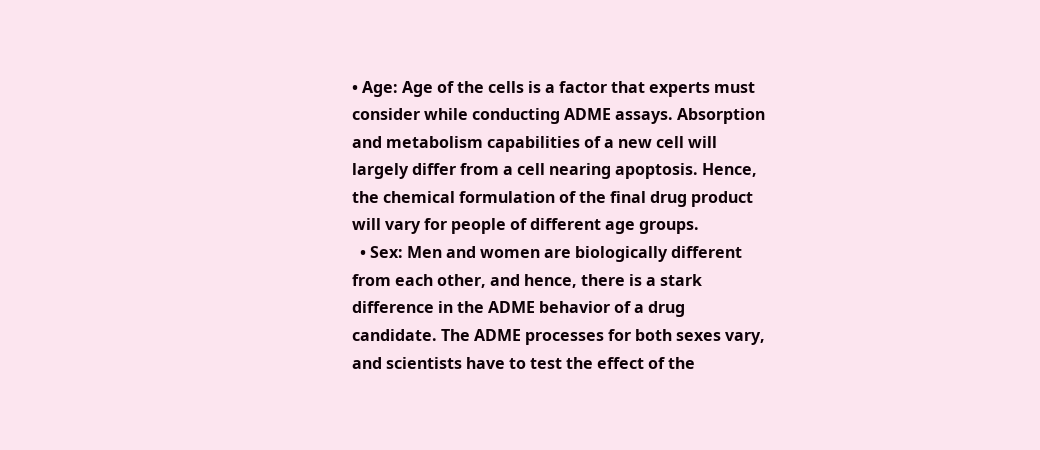• Age: Age of the cells is a factor that experts must consider while conducting ADME assays. Absorption and metabolism capabilities of a new cell will largely differ from a cell nearing apoptosis. Hence, the chemical formulation of the final drug product will vary for people of different age groups.
  • Sex: Men and women are biologically different from each other, and hence, there is a stark difference in the ADME behavior of a drug candidate. The ADME processes for both sexes vary, and scientists have to test the effect of the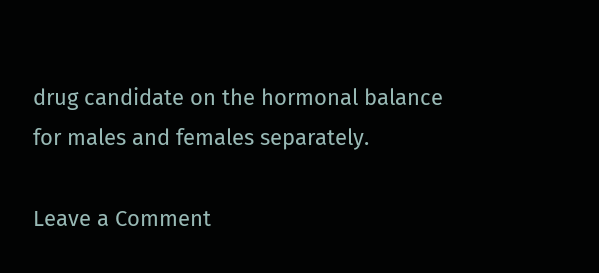drug candidate on the hormonal balance for males and females separately.

Leave a Comment